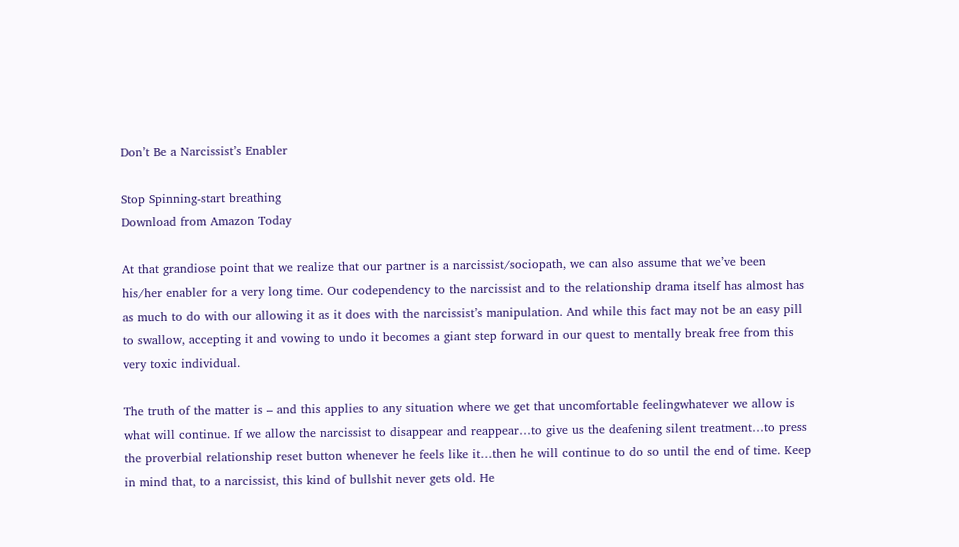Don’t Be a Narcissist’s Enabler

Stop Spinning-start breathing
Download from Amazon Today

At that grandiose point that we realize that our partner is a narcissist/sociopath, we can also assume that we’ve been his/her enabler for a very long time. Our codependency to the narcissist and to the relationship drama itself has almost has as much to do with our allowing it as it does with the narcissist’s manipulation. And while this fact may not be an easy pill to swallow, accepting it and vowing to undo it becomes a giant step forward in our quest to mentally break free from this very toxic individual.

The truth of the matter is – and this applies to any situation where we get that uncomfortable feelingwhatever we allow is what will continue. If we allow the narcissist to disappear and reappear…to give us the deafening silent treatment…to press the proverbial relationship reset button whenever he feels like it…then he will continue to do so until the end of time. Keep in mind that, to a narcissist, this kind of bullshit never gets old. He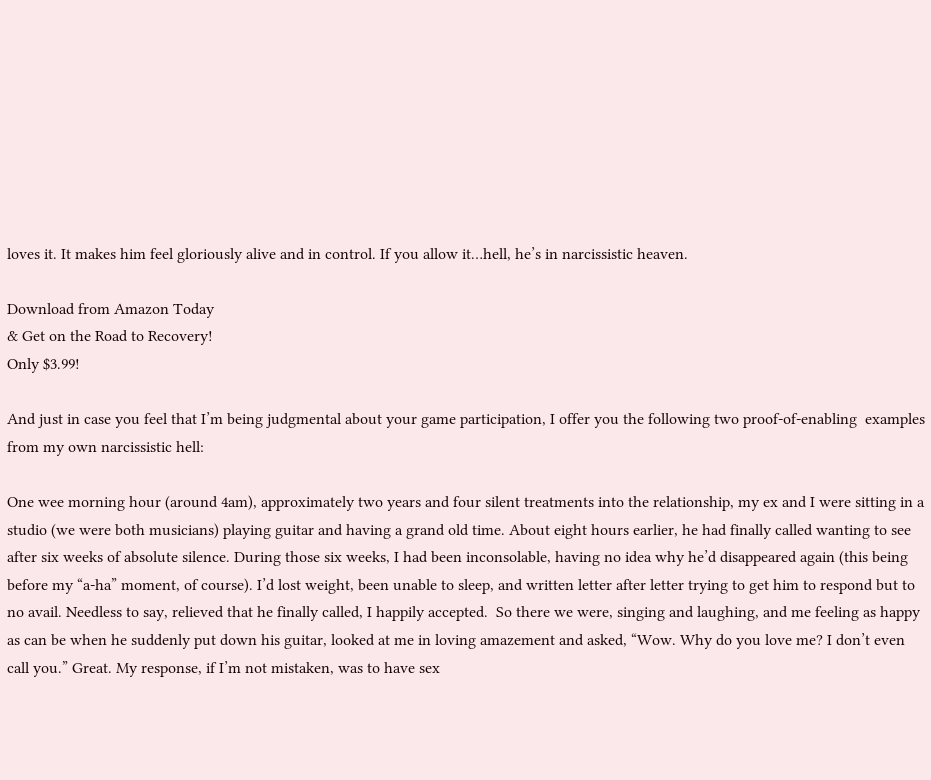loves it. It makes him feel gloriously alive and in control. If you allow it…hell, he’s in narcissistic heaven.

Download from Amazon Today
& Get on the Road to Recovery!
Only $3.99!

And just in case you feel that I’m being judgmental about your game participation, I offer you the following two proof-of-enabling  examples from my own narcissistic hell:

One wee morning hour (around 4am), approximately two years and four silent treatments into the relationship, my ex and I were sitting in a studio (we were both musicians) playing guitar and having a grand old time. About eight hours earlier, he had finally called wanting to see after six weeks of absolute silence. During those six weeks, I had been inconsolable, having no idea why he’d disappeared again (this being before my “a-ha” moment, of course). I’d lost weight, been unable to sleep, and written letter after letter trying to get him to respond but to no avail. Needless to say, relieved that he finally called, I happily accepted.  So there we were, singing and laughing, and me feeling as happy as can be when he suddenly put down his guitar, looked at me in loving amazement and asked, “Wow. Why do you love me? I don’t even call you.” Great. My response, if I’m not mistaken, was to have sex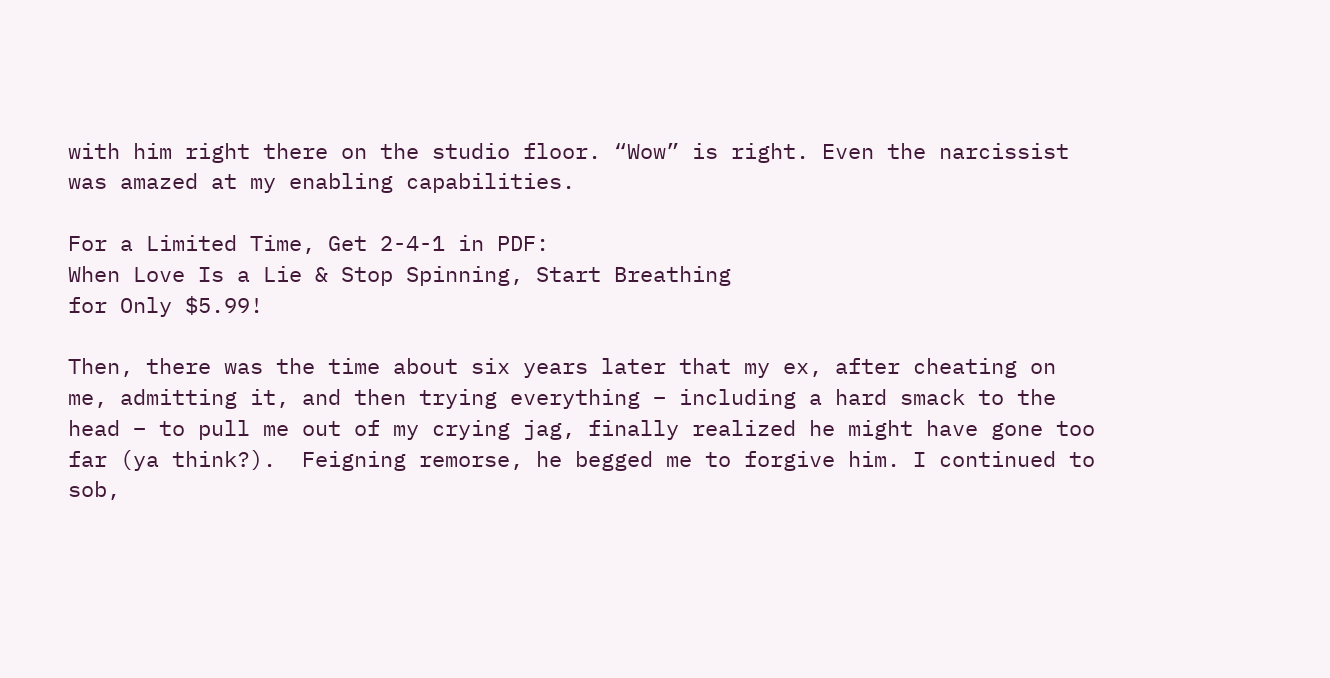with him right there on the studio floor. “Wow” is right. Even the narcissist was amazed at my enabling capabilities.

For a Limited Time, Get 2-4-1 in PDF:
When Love Is a Lie & Stop Spinning, Start Breathing
for Only $5.99!

Then, there was the time about six years later that my ex, after cheating on me, admitting it, and then trying everything – including a hard smack to the head – to pull me out of my crying jag, finally realized he might have gone too far (ya think?).  Feigning remorse, he begged me to forgive him. I continued to sob,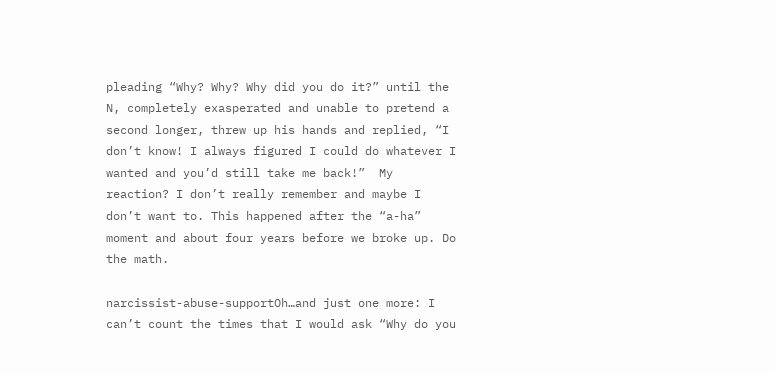pleading “Why? Why? Why did you do it?” until the N, completely exasperated and unable to pretend a second longer, threw up his hands and replied, “I don’t know! I always figured I could do whatever I wanted and you’d still take me back!”  My reaction? I don’t really remember and maybe I don’t want to. This happened after the “a-ha” moment and about four years before we broke up. Do the math.

narcissist-abuse-supportOh…and just one more: I can’t count the times that I would ask “Why do you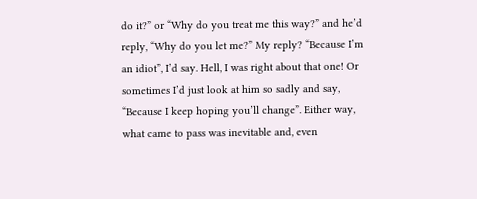do it?” or “Why do you treat me this way?” and he’d reply, “Why do you let me?” My reply? “Because I’m an idiot”, I’d say. Hell, I was right about that one! Or sometimes I’d just look at him so sadly and say, “Because I keep hoping you’ll change”. Either way, what came to pass was inevitable and, even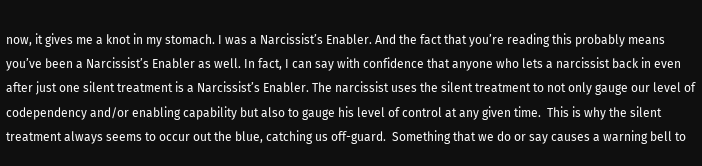now, it gives me a knot in my stomach. I was a Narcissist’s Enabler. And the fact that you’re reading this probably means you’ve been a Narcissist’s Enabler as well. In fact, I can say with confidence that anyone who lets a narcissist back in even after just one silent treatment is a Narcissist’s Enabler. The narcissist uses the silent treatment to not only gauge our level of codependency and/or enabling capability but also to gauge his level of control at any given time.  This is why the silent treatment always seems to occur out the blue, catching us off-guard.  Something that we do or say causes a warning bell to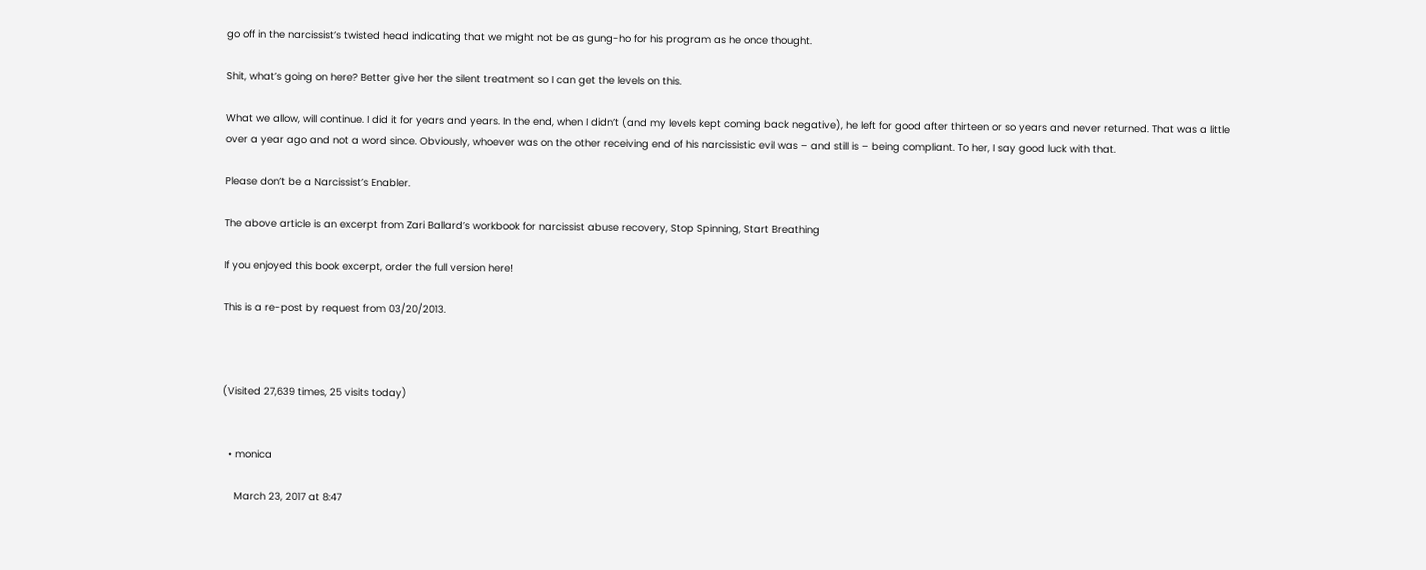go off in the narcissist’s twisted head indicating that we might not be as gung-ho for his program as he once thought.

Shit, what’s going on here? Better give her the silent treatment so I can get the levels on this.

What we allow, will continue. I did it for years and years. In the end, when I didn’t (and my levels kept coming back negative), he left for good after thirteen or so years and never returned. That was a little over a year ago and not a word since. Obviously, whoever was on the other receiving end of his narcissistic evil was – and still is – being compliant. To her, I say good luck with that.

Please don’t be a Narcissist’s Enabler.

The above article is an excerpt from Zari Ballard’s workbook for narcissist abuse recovery, Stop Spinning, Start Breathing

If you enjoyed this book excerpt, order the full version here!

This is a re-post by request from 03/20/2013.



(Visited 27,639 times, 25 visits today)


  • monica

    March 23, 2017 at 8:47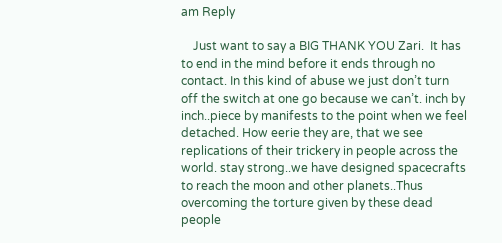am Reply

    Just want to say a BIG THANK YOU Zari.  It has to end in the mind before it ends through no contact. In this kind of abuse we just don’t turn off the switch at one go because we can’t. inch by inch..piece by manifests to the point when we feel detached. How eerie they are, that we see replications of their trickery in people across the world. stay strong..we have designed spacecrafts to reach the moon and other planets..Thus overcoming the torture given by these dead people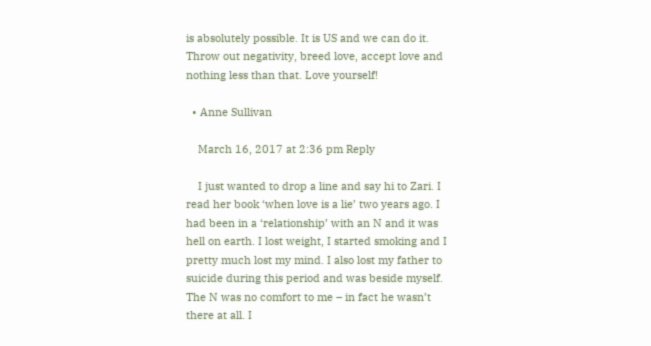is absolutely possible. It is US and we can do it. Throw out negativity, breed love, accept love and nothing less than that. Love yourself!

  • Anne Sullivan

    March 16, 2017 at 2:36 pm Reply

    I just wanted to drop a line and say hi to Zari. I read her book ‘when love is a lie’ two years ago. I had been in a ‘relationship’ with an N and it was hell on earth. I lost weight, I started smoking and I pretty much lost my mind. I also lost my father to suicide during this period and was beside myself. The N was no comfort to me – in fact he wasn’t there at all. I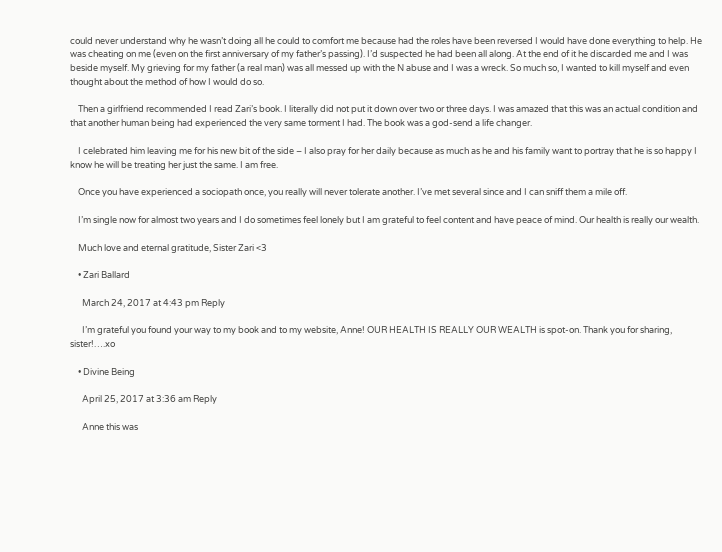could never understand why he wasn’t doing all he could to comfort me because had the roles have been reversed I would have done everything to help. He was cheating on me (even on the first anniversary of my father’s passing). I’d suspected he had been all along. At the end of it he discarded me and I was beside myself. My grieving for my father (a real man) was all messed up with the N abuse and I was a wreck. So much so, I wanted to kill myself and even thought about the method of how I would do so.

    Then a girlfriend recommended I read Zari’s book. I literally did not put it down over two or three days. I was amazed that this was an actual condition and that another human being had experienced the very same torment I had. The book was a god-send a life changer.

    I celebrated him leaving me for his new bit of the side – I also pray for her daily because as much as he and his family want to portray that he is so happy I know he will be treating her just the same. I am free.

    Once you have experienced a sociopath once, you really will never tolerate another. I’ve met several since and I can sniff them a mile off.

    I’m single now for almost two years and I do sometimes feel lonely but I am grateful to feel content and have peace of mind. Our health is really our wealth.

    Much love and eternal gratitude, Sister Zari <3

    • Zari Ballard

      March 24, 2017 at 4:43 pm Reply

      I’m grateful you found your way to my book and to my website, Anne! OUR HEALTH IS REALLY OUR WEALTH is spot-on. Thank you for sharing, sister!….xo

    • Divine Being

      April 25, 2017 at 3:36 am Reply

      Anne this was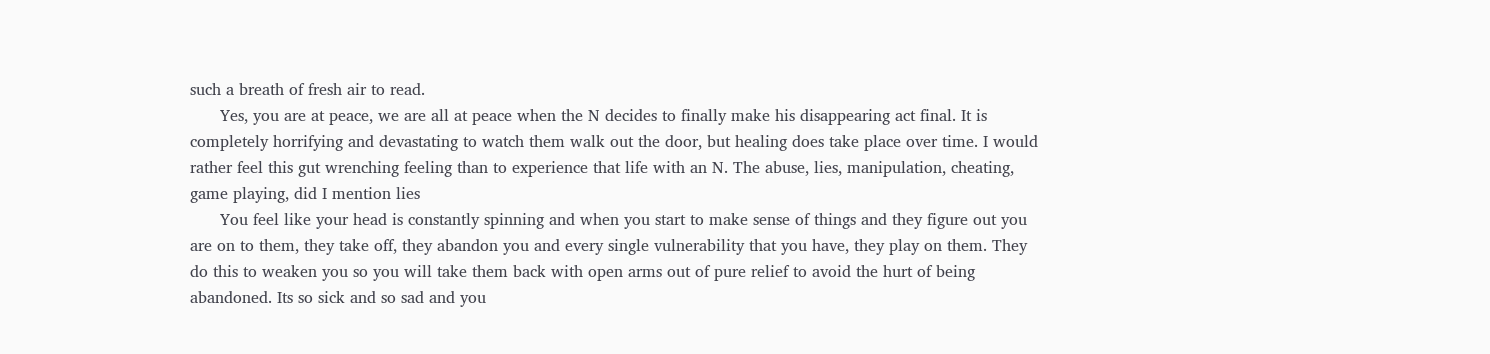such a breath of fresh air to read.
      Yes, you are at peace, we are all at peace when the N decides to finally make his disappearing act final. It is completely horrifying and devastating to watch them walk out the door, but healing does take place over time. I would rather feel this gut wrenching feeling than to experience that life with an N. The abuse, lies, manipulation, cheating, game playing, did I mention lies
      You feel like your head is constantly spinning and when you start to make sense of things and they figure out you are on to them, they take off, they abandon you and every single vulnerability that you have, they play on them. They do this to weaken you so you will take them back with open arms out of pure relief to avoid the hurt of being abandoned. Its so sick and so sad and you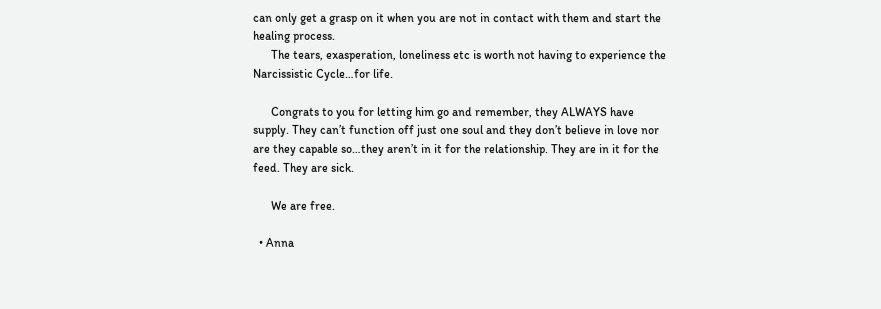can only get a grasp on it when you are not in contact with them and start the healing process.
      The tears, exasperation, loneliness etc is worth not having to experience the Narcissistic Cycle…for life.

      Congrats to you for letting him go and remember, they ALWAYS have supply. They can’t function off just one soul and they don’t believe in love nor are they capable so…they aren’t in it for the relationship. They are in it for the feed. They are sick.

      We are free.

  • Anna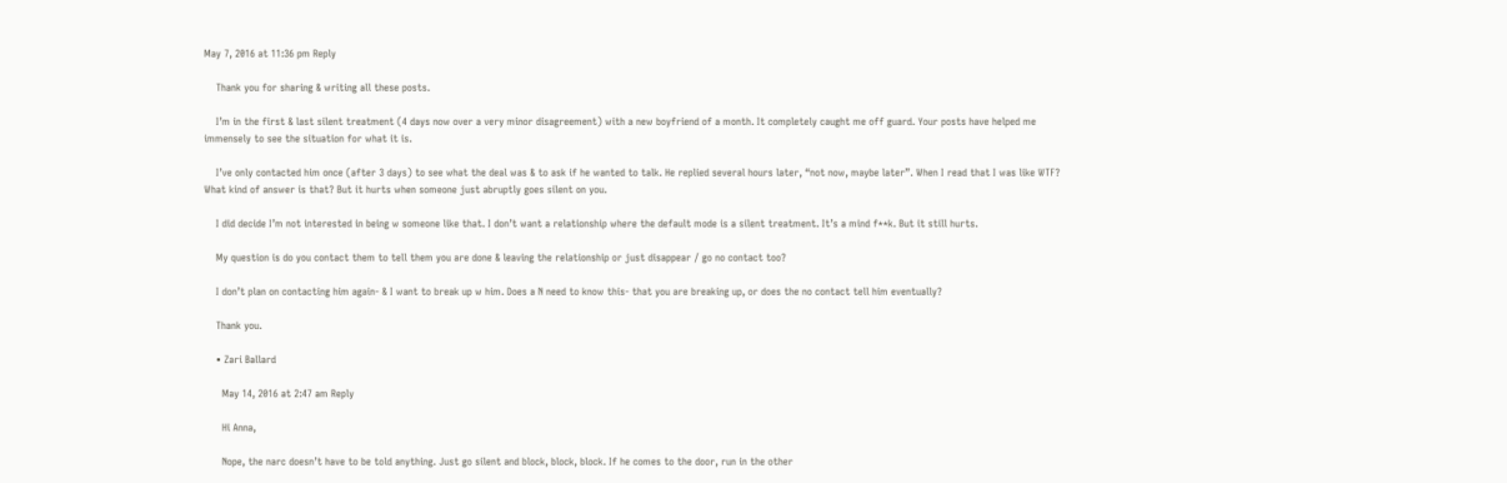May 7, 2016 at 11:36 pm Reply

    Thank you for sharing & writing all these posts.

    I’m in the first & last silent treatment (4 days now over a very minor disagreement) with a new boyfriend of a month. It completely caught me off guard. Your posts have helped me immensely to see the situation for what it is.

    I’ve only contacted him once (after 3 days) to see what the deal was & to ask if he wanted to talk. He replied several hours later, “not now, maybe later”. When I read that I was like WTF? What kind of answer is that? But it hurts when someone just abruptly goes silent on you.

    I did decide I’m not interested in being w someone like that. I don’t want a relationship where the default mode is a silent treatment. It’s a mind f**k. But it still hurts.

    My question is do you contact them to tell them you are done & leaving the relationship or just disappear / go no contact too?

    I don’t plan on contacting him again- & I want to break up w him. Does a N need to know this- that you are breaking up, or does the no contact tell him eventually?

    Thank you.

    • Zari Ballard

      May 14, 2016 at 2:47 am Reply

      Hi Anna,

      Nope, the narc doesn’t have to be told anything. Just go silent and block, block, block. If he comes to the door, run in the other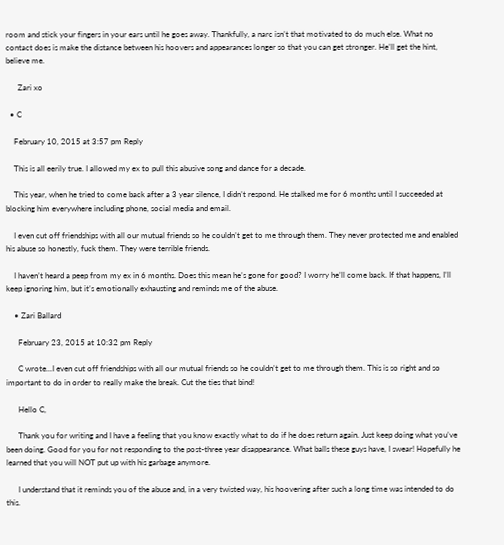room and stick your fingers in your ears until he goes away. Thankfully, a narc isn’t that motivated to do much else. What no contact does is make the distance between his hoovers and appearances longer so that you can get stronger. He’ll get the hint, believe me.

      Zari xo

  • C

    February 10, 2015 at 3:57 pm Reply

    This is all eerily true. I allowed my ex to pull this abusive song and dance for a decade.

    This year, when he tried to come back after a 3 year silence, I didn’t respond. He stalked me for 6 months until I succeeded at blocking him everywhere including phone, social media and email.

    I even cut off friendships with all our mutual friends so he couldn’t get to me through them. They never protected me and enabled his abuse so honestly, fuck them. They were terrible friends.

    I haven’t heard a peep from my ex in 6 months. Does this mean he’s gone for good? I worry he’ll come back. If that happens, I’ll keep ignoring him, but it’s emotionally exhausting and reminds me of the abuse.

    • Zari Ballard

      February 23, 2015 at 10:32 pm Reply

      C wrote...I even cut off friendships with all our mutual friends so he couldn’t get to me through them. This is so right and so important to do in order to really make the break. Cut the ties that bind!

      Hello C,

      Thank you for writing and I have a feeling that you know exactly what to do if he does return again. Just keep doing what you’ve been doing. Good for you for not responding to the post-three year disappearance. What balls these guys have, I swear! Hopefully he learned that you will NOT put up with his garbage anymore.

      I understand that it reminds you of the abuse and, in a very twisted way, his hoovering after such a long time was intended to do this.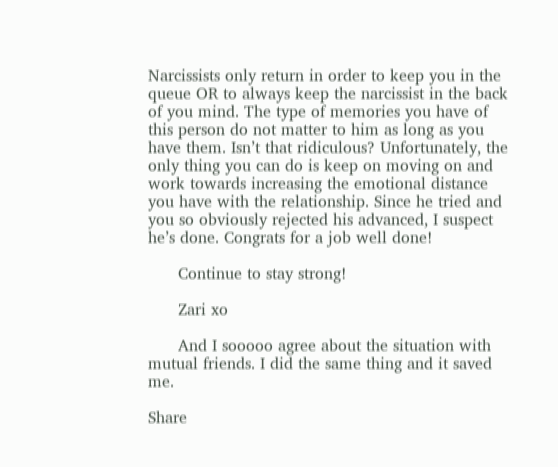Narcissists only return in order to keep you in the queue OR to always keep the narcissist in the back of you mind. The type of memories you have of this person do not matter to him as long as you have them. Isn’t that ridiculous? Unfortunately, the only thing you can do is keep on moving on and work towards increasing the emotional distance you have with the relationship. Since he tried and you so obviously rejected his advanced, I suspect he’s done. Congrats for a job well done!

      Continue to stay strong!

      Zari xo

      And I sooooo agree about the situation with mutual friends. I did the same thing and it saved me.

Share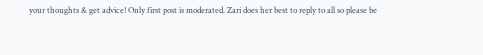your thoughts & get advice! Only first post is moderated. Zari does her best to reply to all so please be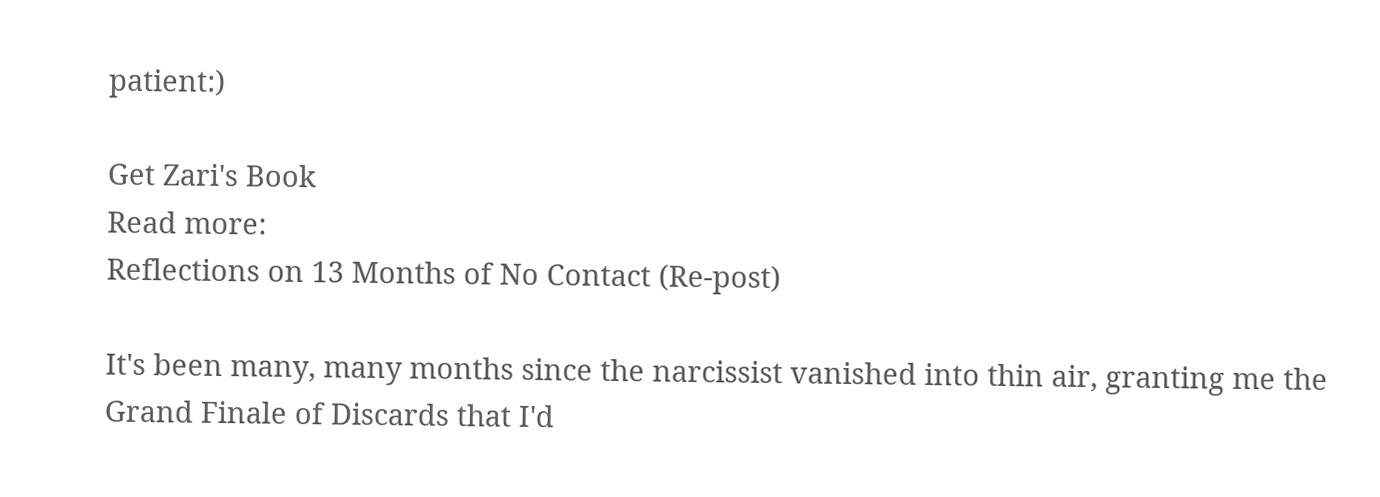patient:)

Get Zari's Book
Read more:
Reflections on 13 Months of No Contact (Re-post)

It's been many, many months since the narcissist vanished into thin air, granting me the Grand Finale of Discards that I'd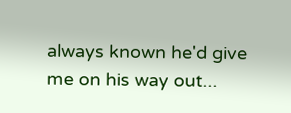always known he'd give me on his way out...